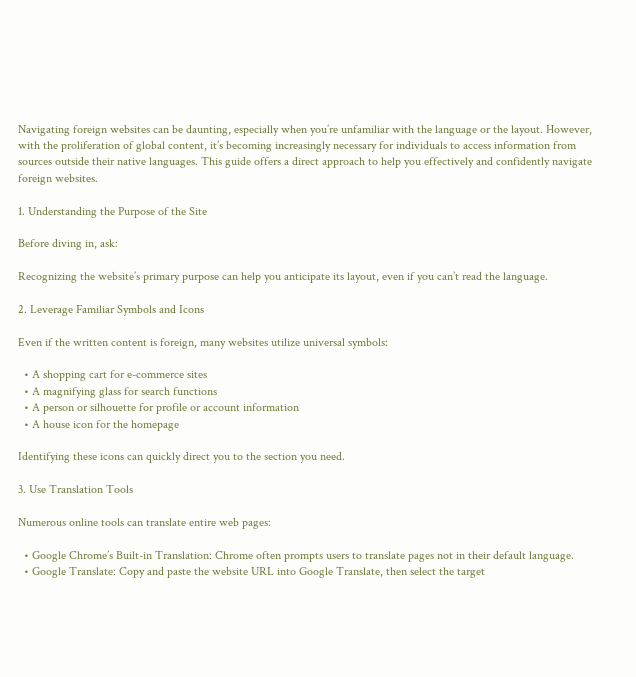Navigating foreign websites can be daunting, especially when you’re unfamiliar with the language or the layout. However, with the proliferation of global content, it’s becoming increasingly necessary for individuals to access information from sources outside their native languages. This guide offers a direct approach to help you effectively and confidently navigate foreign websites.

1. Understanding the Purpose of the Site

Before diving in, ask:

Recognizing the website’s primary purpose can help you anticipate its layout, even if you can’t read the language.

2. Leverage Familiar Symbols and Icons

Even if the written content is foreign, many websites utilize universal symbols:

  • A shopping cart for e-commerce sites
  • A magnifying glass for search functions
  • A person or silhouette for profile or account information
  • A house icon for the homepage

Identifying these icons can quickly direct you to the section you need.

3. Use Translation Tools

Numerous online tools can translate entire web pages:

  • Google Chrome’s Built-in Translation: Chrome often prompts users to translate pages not in their default language.
  • Google Translate: Copy and paste the website URL into Google Translate, then select the target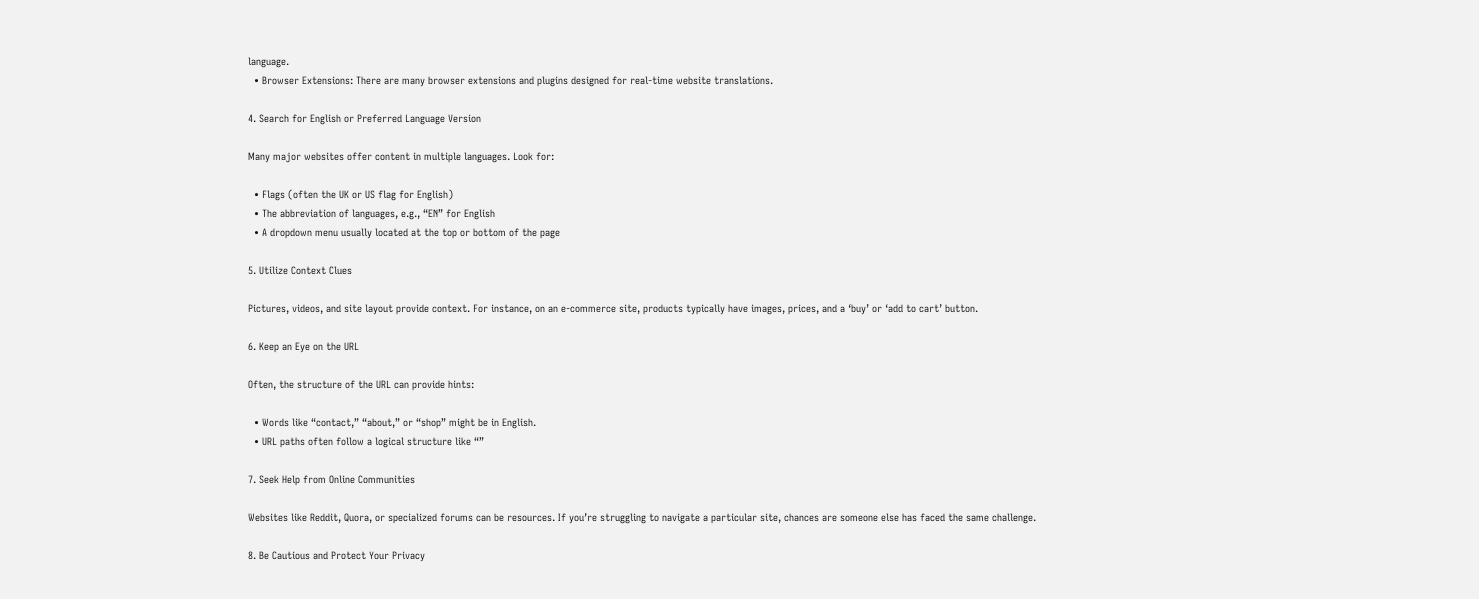language.
  • Browser Extensions: There are many browser extensions and plugins designed for real-time website translations.

4. Search for English or Preferred Language Version

Many major websites offer content in multiple languages. Look for:

  • Flags (often the UK or US flag for English)
  • The abbreviation of languages, e.g., “EN” for English
  • A dropdown menu usually located at the top or bottom of the page

5. Utilize Context Clues

Pictures, videos, and site layout provide context. For instance, on an e-commerce site, products typically have images, prices, and a ‘buy’ or ‘add to cart’ button.

6. Keep an Eye on the URL

Often, the structure of the URL can provide hints:

  • Words like “contact,” “about,” or “shop” might be in English.
  • URL paths often follow a logical structure like “”

7. Seek Help from Online Communities

Websites like Reddit, Quora, or specialized forums can be resources. If you’re struggling to navigate a particular site, chances are someone else has faced the same challenge.

8. Be Cautious and Protect Your Privacy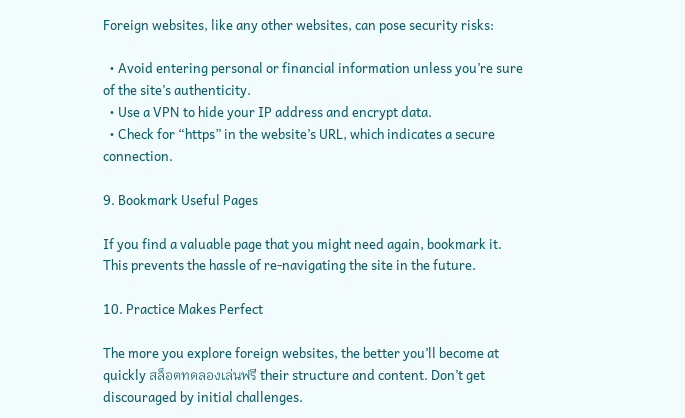Foreign websites, like any other websites, can pose security risks:

  • Avoid entering personal or financial information unless you’re sure of the site’s authenticity.
  • Use a VPN to hide your IP address and encrypt data.
  • Check for “https” in the website’s URL, which indicates a secure connection.

9. Bookmark Useful Pages

If you find a valuable page that you might need again, bookmark it. This prevents the hassle of re-navigating the site in the future.

10. Practice Makes Perfect

The more you explore foreign websites, the better you’ll become at quickly สล็อตทดลองเล่นฟรี their structure and content. Don’t get discouraged by initial challenges.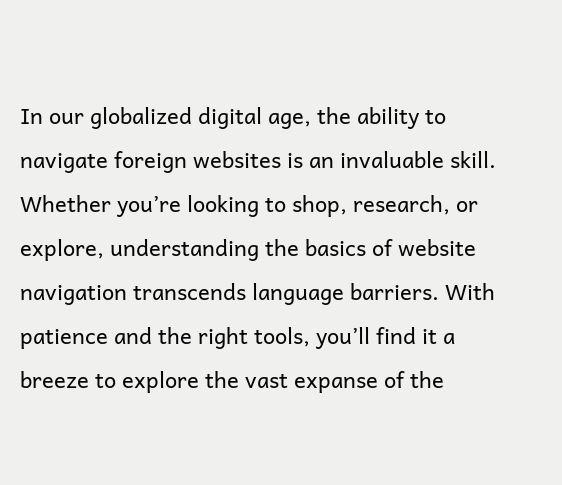In our globalized digital age, the ability to navigate foreign websites is an invaluable skill. Whether you’re looking to shop, research, or explore, understanding the basics of website navigation transcends language barriers. With patience and the right tools, you’ll find it a breeze to explore the vast expanse of the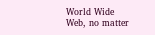World Wide Web, no matter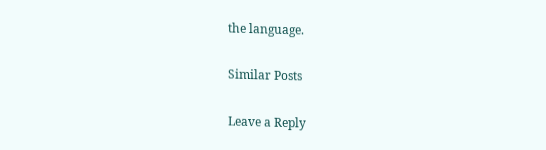the language.

Similar Posts

Leave a Reply